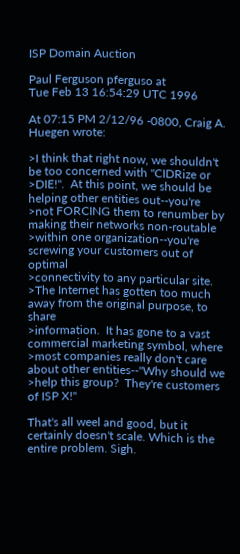ISP Domain Auction

Paul Ferguson pferguso at
Tue Feb 13 16:54:29 UTC 1996

At 07:15 PM 2/12/96 -0800, Craig A. Huegen wrote:

>I think that right now, we shouldn't be too concerned with "CIDRize or
>DIE!".  At this point, we should be helping other entities out--you're
>not FORCING them to renumber by making their networks non-routable
>within one organization--you're screwing your customers out of optimal
>connectivity to any particular site.
>The Internet has gotten too much away from the original purpose, to share
>information.  It has gone to a vast commercial marketing symbol, where
>most companies really don't care about other entities--"Why should we
>help this group?  They're customers of ISP X!"

That's all weel and good, but it certainly doesn't scale. Which is the
entire problem. Sigh.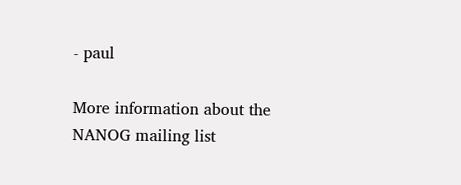- paul

More information about the NANOG mailing list